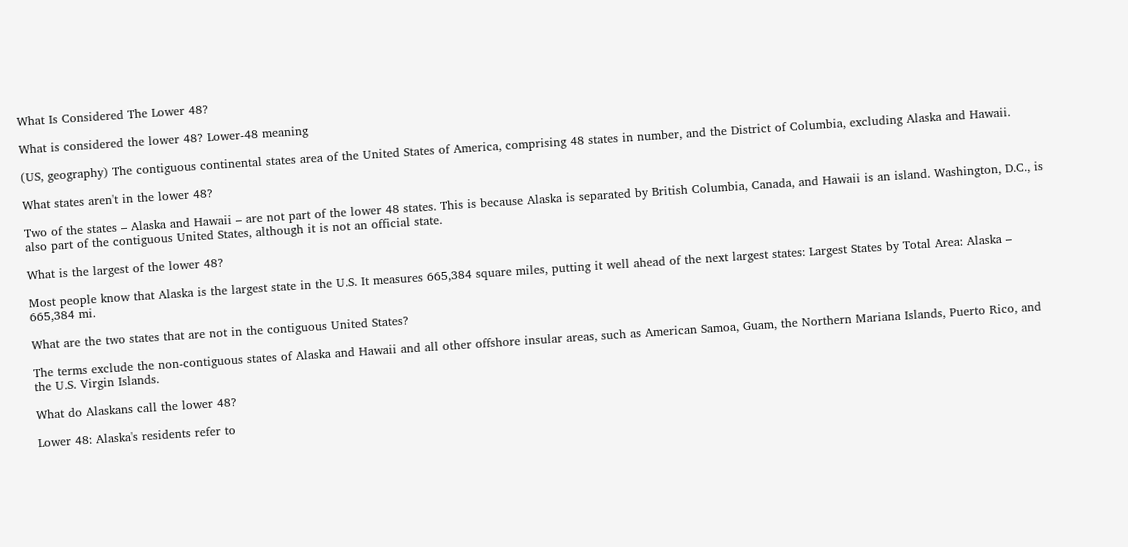What Is Considered The Lower 48?

What is considered the lower 48? Lower-48 meaning

(US, geography) The contiguous continental states area of the United States of America, comprising 48 states in number, and the District of Columbia, excluding Alaska and Hawaii.

What states aren't in the lower 48?

Two of the states – Alaska and Hawaii – are not part of the lower 48 states. This is because Alaska is separated by British Columbia, Canada, and Hawaii is an island. Washington, D.C., is also part of the contiguous United States, although it is not an official state.

What is the largest of the lower 48?

Most people know that Alaska is the largest state in the U.S. It measures 665,384 square miles, putting it well ahead of the next largest states: Largest States by Total Area: Alaska – 665,384 mi.

What are the two states that are not in the contiguous United States?

The terms exclude the non-contiguous states of Alaska and Hawaii and all other offshore insular areas, such as American Samoa, Guam, the Northern Mariana Islands, Puerto Rico, and the U.S. Virgin Islands.

What do Alaskans call the lower 48?

Lower 48: Alaska's residents refer to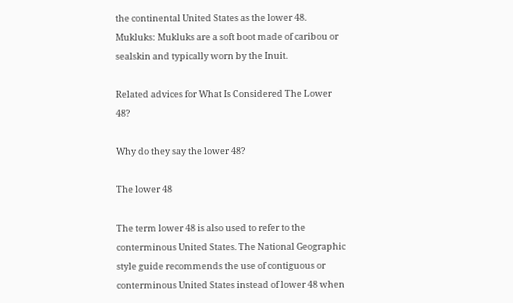the continental United States as the lower 48. Mukluks: Mukluks are a soft boot made of caribou or sealskin and typically worn by the Inuit.

Related advices for What Is Considered The Lower 48?

Why do they say the lower 48?

The lower 48

The term lower 48 is also used to refer to the conterminous United States. The National Geographic style guide recommends the use of contiguous or conterminous United States instead of lower 48 when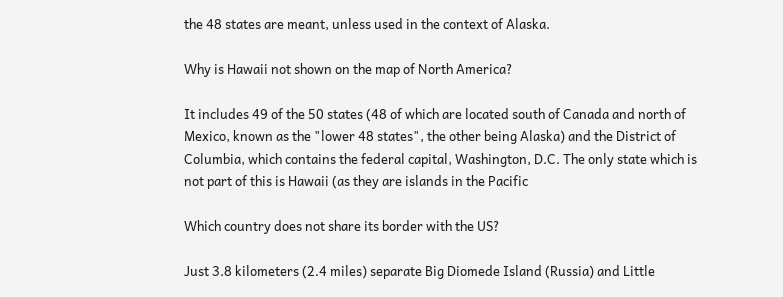the 48 states are meant, unless used in the context of Alaska.

Why is Hawaii not shown on the map of North America?

It includes 49 of the 50 states (48 of which are located south of Canada and north of Mexico, known as the "lower 48 states", the other being Alaska) and the District of Columbia, which contains the federal capital, Washington, D.C. The only state which is not part of this is Hawaii (as they are islands in the Pacific

Which country does not share its border with the US?

Just 3.8 kilometers (2.4 miles) separate Big Diomede Island (Russia) and Little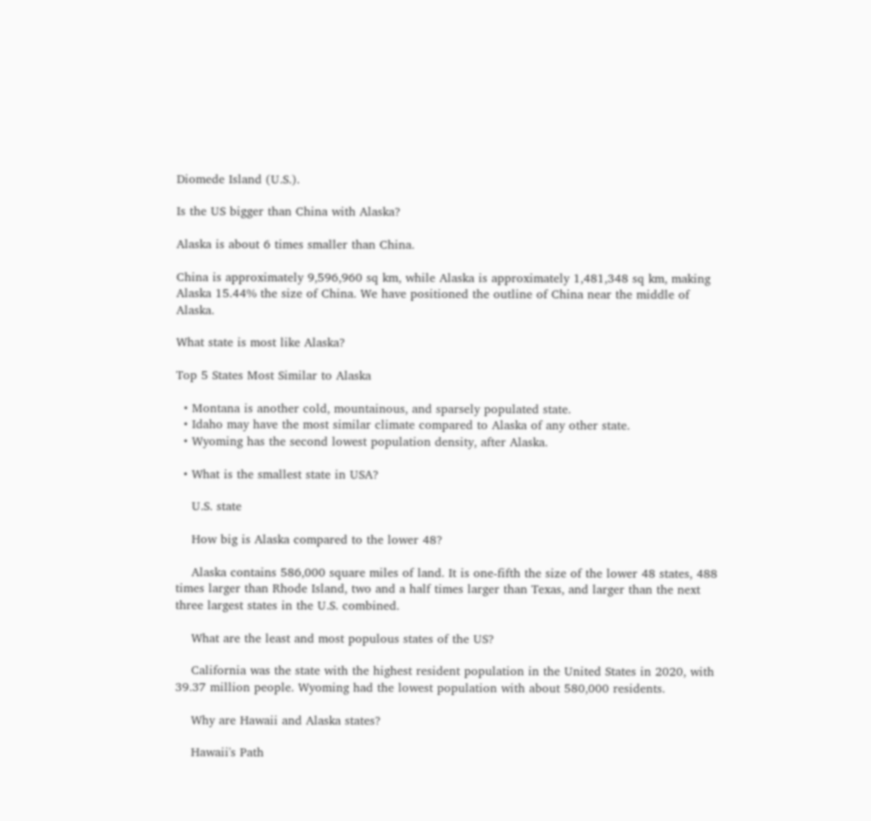Diomede Island (U.S.).

Is the US bigger than China with Alaska?

Alaska is about 6 times smaller than China.

China is approximately 9,596,960 sq km, while Alaska is approximately 1,481,348 sq km, making Alaska 15.44% the size of China. We have positioned the outline of China near the middle of Alaska.

What state is most like Alaska?

Top 5 States Most Similar to Alaska

  • Montana is another cold, mountainous, and sparsely populated state.
  • Idaho may have the most similar climate compared to Alaska of any other state.
  • Wyoming has the second lowest population density, after Alaska.

  • What is the smallest state in USA?

    U.S. state

    How big is Alaska compared to the lower 48?

    Alaska contains 586,000 square miles of land. It is one-fifth the size of the lower 48 states, 488 times larger than Rhode Island, two and a half times larger than Texas, and larger than the next three largest states in the U.S. combined.

    What are the least and most populous states of the US?

    California was the state with the highest resident population in the United States in 2020, with 39.37 million people. Wyoming had the lowest population with about 580,000 residents.

    Why are Hawaii and Alaska states?

    Hawaii's Path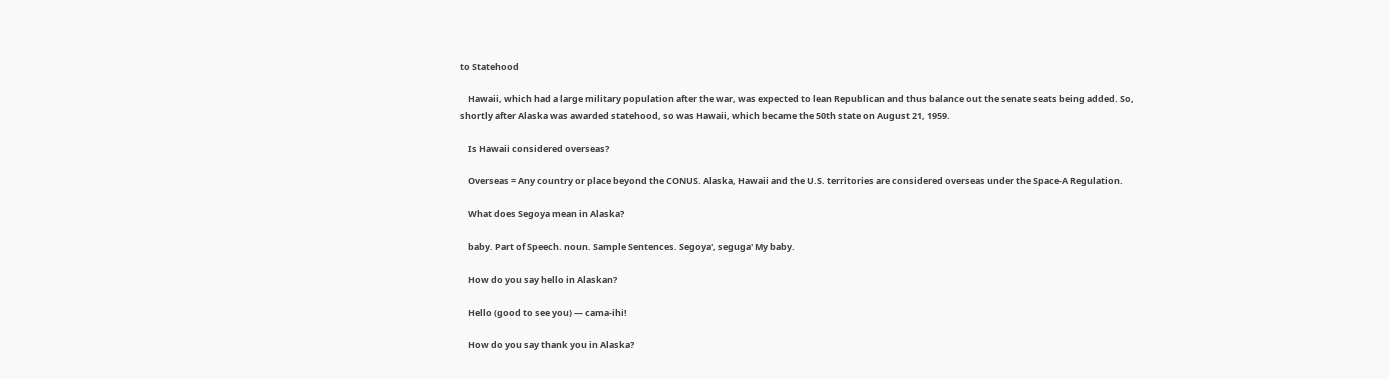to Statehood

    Hawaii, which had a large military population after the war, was expected to lean Republican and thus balance out the senate seats being added. So, shortly after Alaska was awarded statehood, so was Hawaii, which became the 50th state on August 21, 1959.

    Is Hawaii considered overseas?

    Overseas = Any country or place beyond the CONUS. Alaska, Hawaii and the U.S. territories are considered overseas under the Space-A Regulation.

    What does Segoya mean in Alaska?

    baby. Part of Speech. noun. Sample Sentences. Segoya', seguga' My baby.

    How do you say hello in Alaskan?

    Hello (good to see you) — cama-ihi!

    How do you say thank you in Alaska?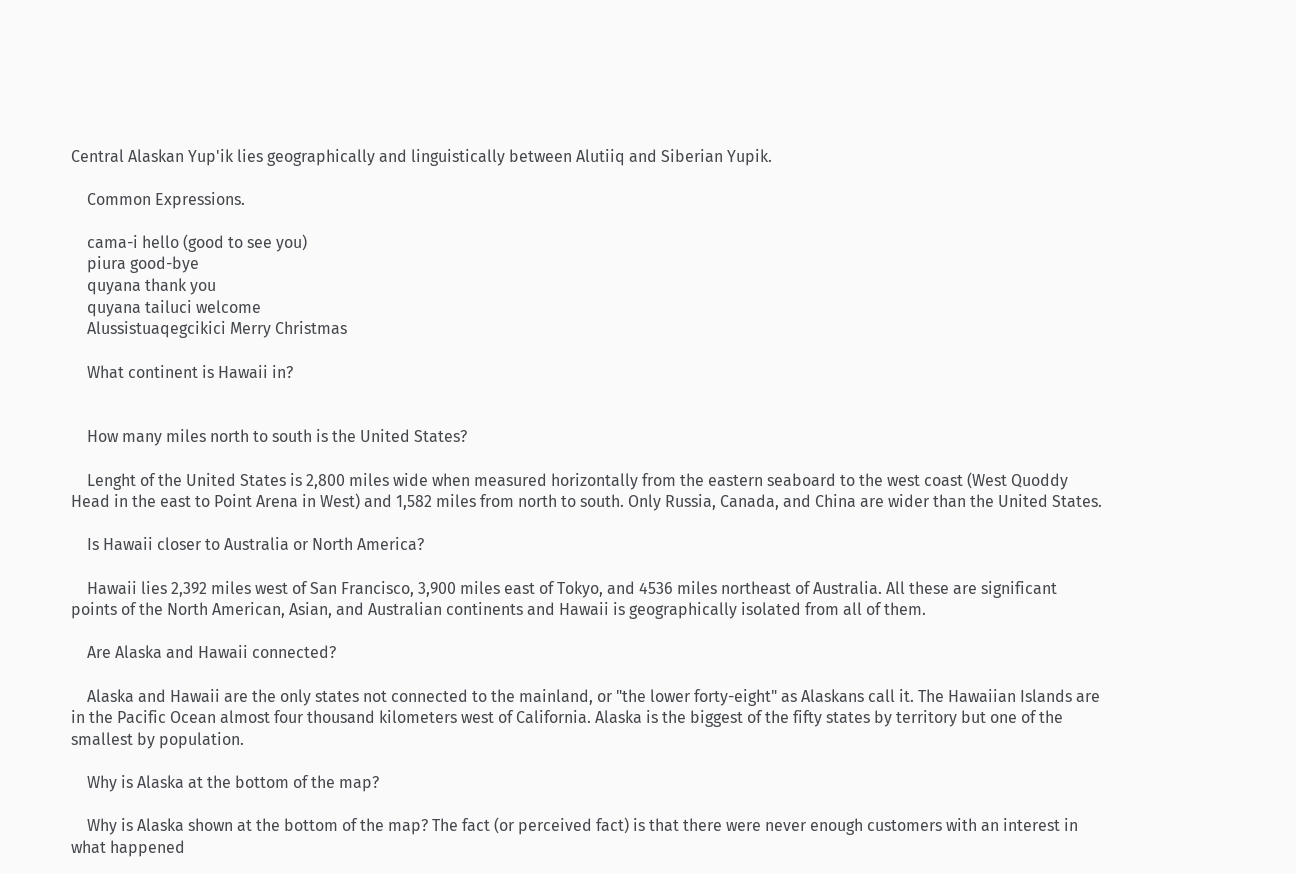Central Alaskan Yup'ik lies geographically and linguistically between Alutiiq and Siberian Yupik.

    Common Expressions.

    cama-i hello (good to see you)
    piura good-bye
    quyana thank you
    quyana tailuci welcome
    Alussistuaqegcikici Merry Christmas

    What continent is Hawaii in?


    How many miles north to south is the United States?

    Lenght of the United States is 2,800 miles wide when measured horizontally from the eastern seaboard to the west coast (West Quoddy Head in the east to Point Arena in West) and 1,582 miles from north to south. Only Russia, Canada, and China are wider than the United States.

    Is Hawaii closer to Australia or North America?

    Hawaii lies 2,392 miles west of San Francisco, 3,900 miles east of Tokyo, and 4536 miles northeast of Australia. All these are significant points of the North American, Asian, and Australian continents and Hawaii is geographically isolated from all of them.

    Are Alaska and Hawaii connected?

    Alaska and Hawaii are the only states not connected to the mainland, or "the lower forty-eight" as Alaskans call it. The Hawaiian Islands are in the Pacific Ocean almost four thousand kilometers west of California. Alaska is the biggest of the fifty states by territory but one of the smallest by population.

    Why is Alaska at the bottom of the map?

    Why is Alaska shown at the bottom of the map? The fact (or perceived fact) is that there were never enough customers with an interest in what happened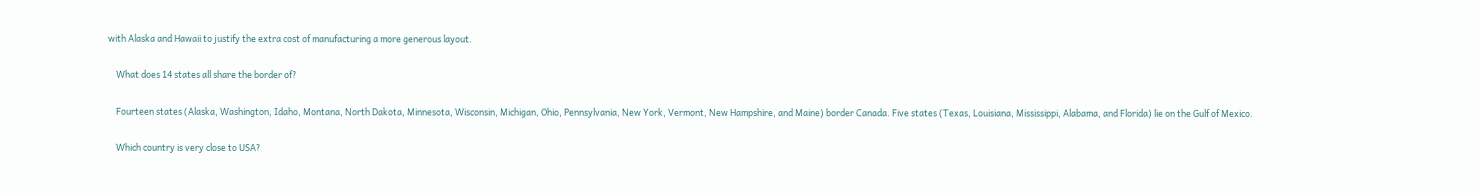with Alaska and Hawaii to justify the extra cost of manufacturing a more generous layout.

    What does 14 states all share the border of?

    Fourteen states (Alaska, Washington, Idaho, Montana, North Dakota, Minnesota, Wisconsin, Michigan, Ohio, Pennsylvania, New York, Vermont, New Hampshire, and Maine) border Canada. Five states (Texas, Louisiana, Mississippi, Alabama, and Florida) lie on the Gulf of Mexico.

    Which country is very close to USA?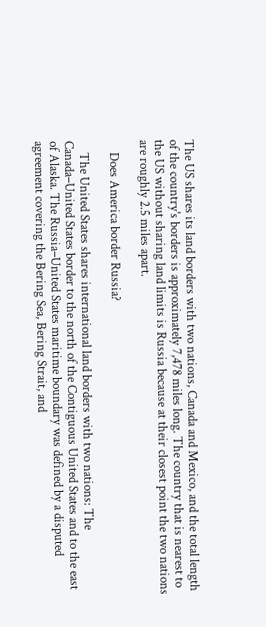The US shares its land borders with two nations, Canada and Mexico, and the total length of the country's borders is approximately 7,478 miles long. The country that is nearest to the US without sharing land limits is Russia because at their closest point the two nations are roughly 2.5 miles apart.

    Does America border Russia?

    The United States shares international land borders with two nations: The Canada–United States border to the north of the Contiguous United States and to the east of Alaska. The Russia–United States maritime boundary was defined by a disputed agreement covering the Bering Sea, Bering Strait, and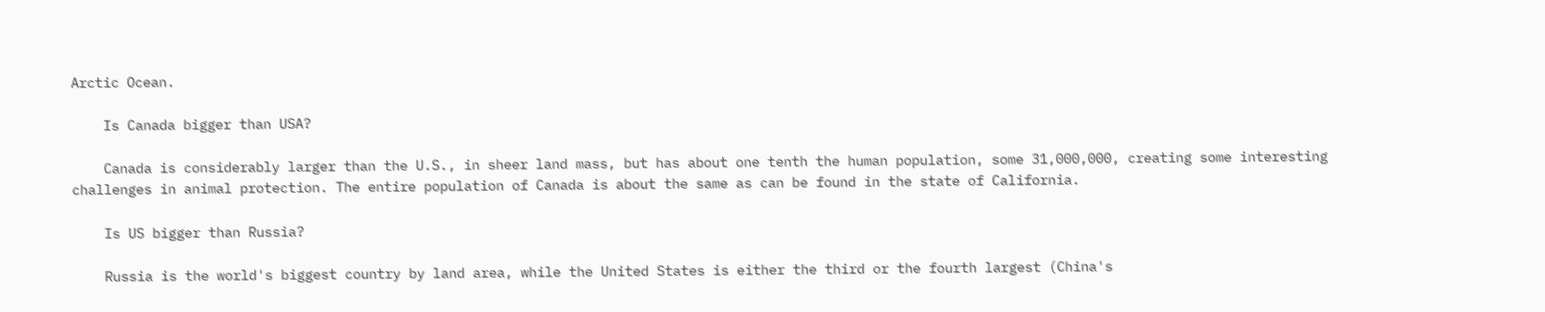Arctic Ocean.

    Is Canada bigger than USA?

    Canada is considerably larger than the U.S., in sheer land mass, but has about one tenth the human population, some 31,000,000, creating some interesting challenges in animal protection. The entire population of Canada is about the same as can be found in the state of California.

    Is US bigger than Russia?

    Russia is the world's biggest country by land area, while the United States is either the third or the fourth largest (China's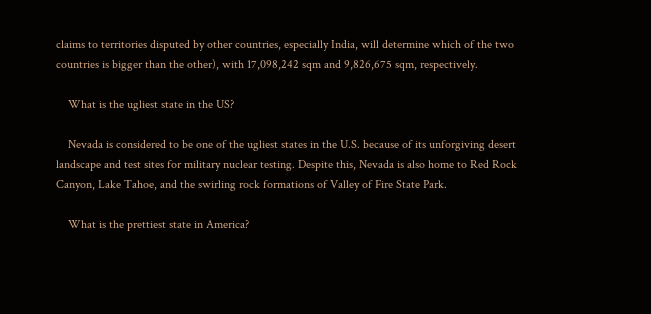claims to territories disputed by other countries, especially India, will determine which of the two countries is bigger than the other), with 17,098,242 sqm and 9,826,675 sqm, respectively.

    What is the ugliest state in the US?

    Nevada is considered to be one of the ugliest states in the U.S. because of its unforgiving desert landscape and test sites for military nuclear testing. Despite this, Nevada is also home to Red Rock Canyon, Lake Tahoe, and the swirling rock formations of Valley of Fire State Park.

    What is the prettiest state in America?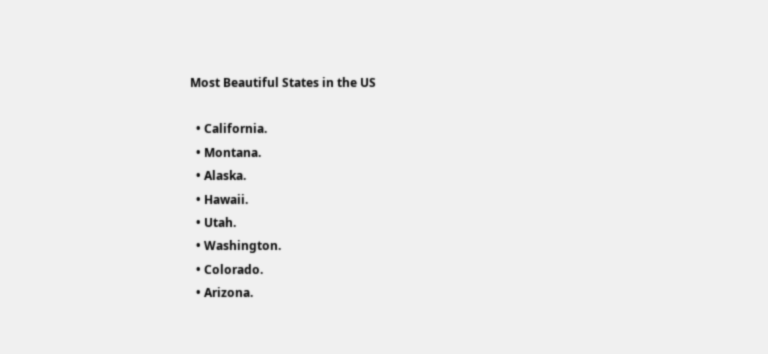Most Beautiful States in the US

  • California.
  • Montana.
  • Alaska.
  • Hawaii.
  • Utah.
  • Washington.
  • Colorado.
  • Arizona.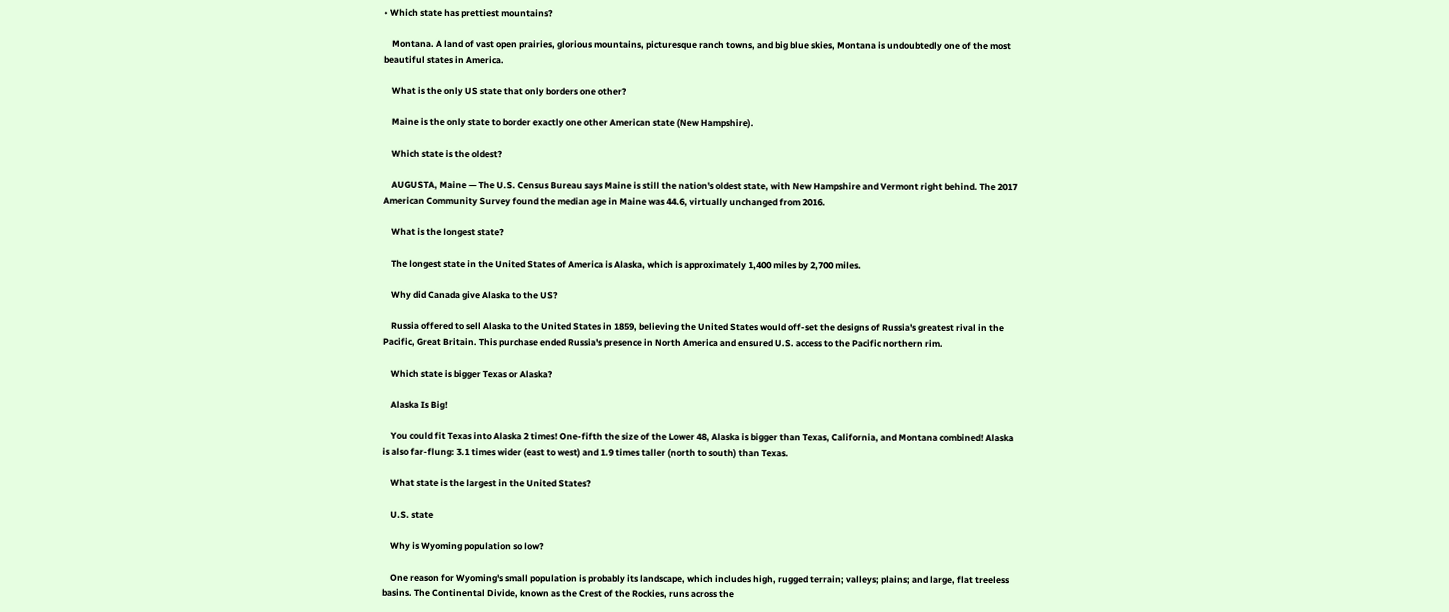• Which state has prettiest mountains?

    Montana. A land of vast open prairies, glorious mountains, picturesque ranch towns, and big blue skies, Montana is undoubtedly one of the most beautiful states in America.

    What is the only US state that only borders one other?

    Maine is the only state to border exactly one other American state (New Hampshire).

    Which state is the oldest?

    AUGUSTA, Maine — The U.S. Census Bureau says Maine is still the nation's oldest state, with New Hampshire and Vermont right behind. The 2017 American Community Survey found the median age in Maine was 44.6, virtually unchanged from 2016.

    What is the longest state?

    The longest state in the United States of America is Alaska, which is approximately 1,400 miles by 2,700 miles.

    Why did Canada give Alaska to the US?

    Russia offered to sell Alaska to the United States in 1859, believing the United States would off-set the designs of Russia's greatest rival in the Pacific, Great Britain. This purchase ended Russia's presence in North America and ensured U.S. access to the Pacific northern rim.

    Which state is bigger Texas or Alaska?

    Alaska Is Big!

    You could fit Texas into Alaska 2 times! One-fifth the size of the Lower 48, Alaska is bigger than Texas, California, and Montana combined! Alaska is also far-flung: 3.1 times wider (east to west) and 1.9 times taller (north to south) than Texas.

    What state is the largest in the United States?

    U.S. state

    Why is Wyoming population so low?

    One reason for Wyoming's small population is probably its landscape, which includes high, rugged terrain; valleys; plains; and large, flat treeless basins. The Continental Divide, known as the Crest of the Rockies, runs across the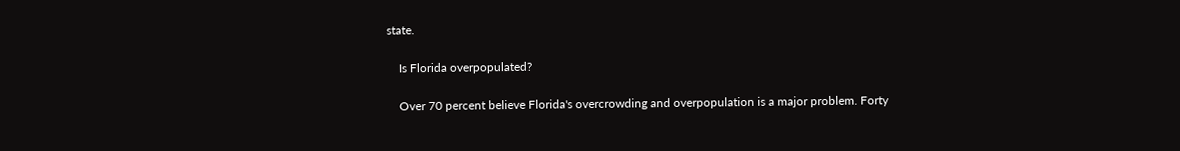state.

    Is Florida overpopulated?

    Over 70 percent believe Florida's overcrowding and overpopulation is a major problem. Forty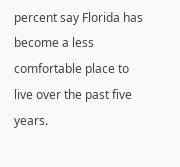percent say Florida has become a less comfortable place to live over the past five years.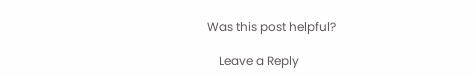Was this post helpful?

    Leave a Reply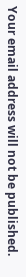Your email address will not be published.